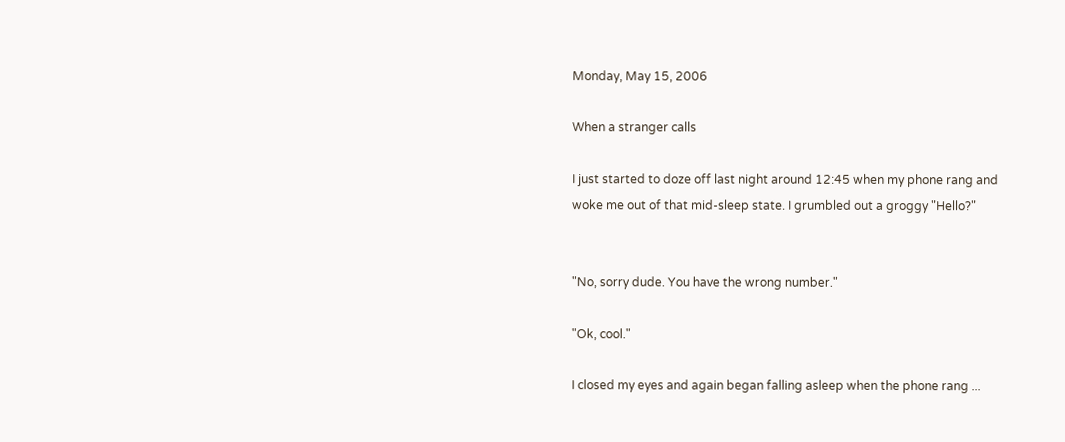Monday, May 15, 2006

When a stranger calls

I just started to doze off last night around 12:45 when my phone rang and woke me out of that mid-sleep state. I grumbled out a groggy "Hello?"


"No, sorry dude. You have the wrong number."

"Ok, cool."

I closed my eyes and again began falling asleep when the phone rang ...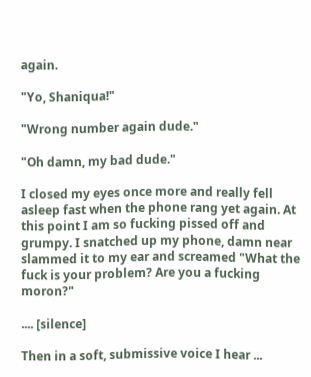again.

"Yo, Shaniqua!"

"Wrong number again dude."

"Oh damn, my bad dude."

I closed my eyes once more and really fell asleep fast when the phone rang yet again. At this point I am so fucking pissed off and grumpy. I snatched up my phone, damn near slammed it to my ear and screamed "What the fuck is your problem? Are you a fucking moron?"

.... [silence]

Then in a soft, submissive voice I hear ...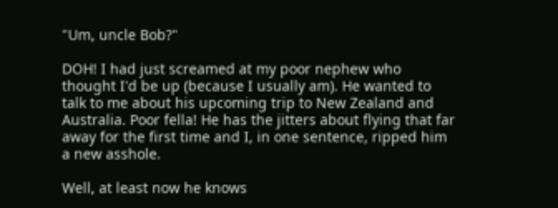"Um, uncle Bob?"

DOH! I had just screamed at my poor nephew who thought I'd be up (because I usually am). He wanted to talk to me about his upcoming trip to New Zealand and Australia. Poor fella! He has the jitters about flying that far away for the first time and I, in one sentence, ripped him a new asshole.

Well, at least now he knows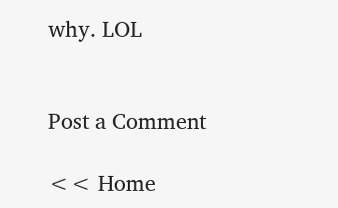why. LOL


Post a Comment

<< Home